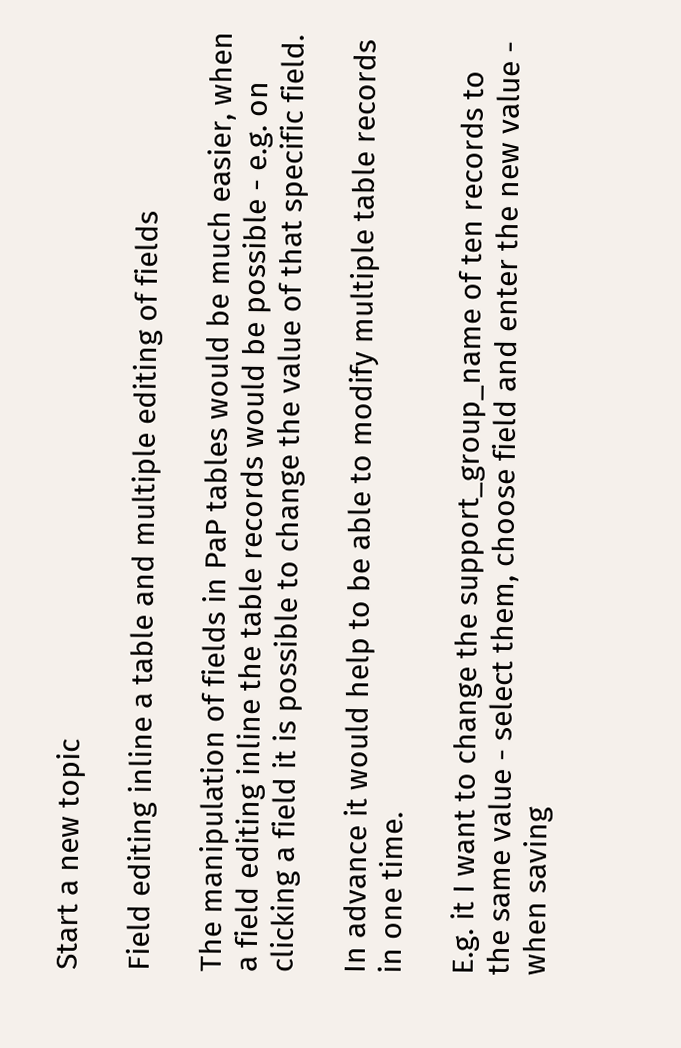Start a new topic

Field editing inline a table and multiple editing of fields

The manipulation of fields in PaP tables would be much easier, when a field editing inline the table records would be possible - e.g. on clicking a field it is possible to change the value of that specific field.

In advance it would help to be able to modify multiple table records in one time.

E.g. it I want to change the support_group_name of ten records to the same value - select them, choose field and enter the new value - when saving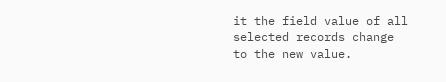it the field value of all selected records change to the new value.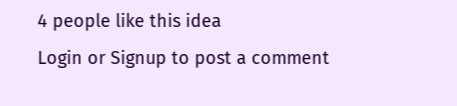4 people like this idea
Login or Signup to post a comment